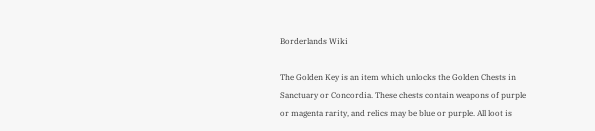Borderlands Wiki

The Golden Key is an item which unlocks the Golden Chests in Sanctuary or Concordia. These chests contain weapons of purple or magenta rarity, and relics may be blue or purple. All loot is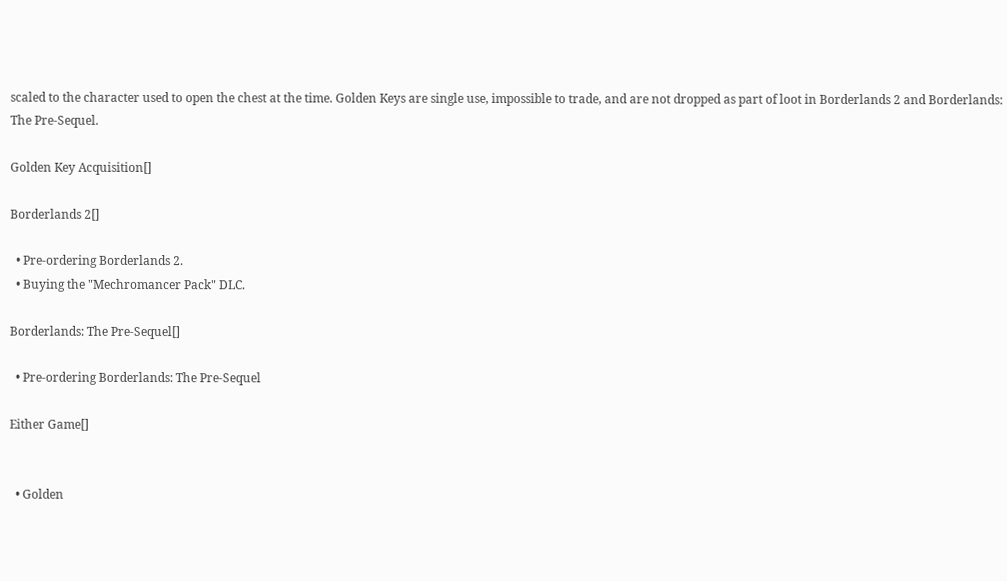scaled to the character used to open the chest at the time. Golden Keys are single use, impossible to trade, and are not dropped as part of loot in Borderlands 2 and Borderlands: The Pre-Sequel.

Golden Key Acquisition[]

Borderlands 2[]

  • Pre-ordering Borderlands 2.
  • Buying the "Mechromancer Pack" DLC.

Borderlands: The Pre-Sequel[]

  • Pre-ordering Borderlands: The Pre-Sequel

Either Game[]


  • Golden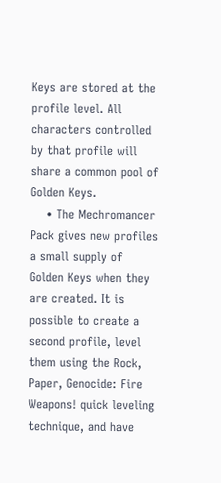Keys are stored at the profile level. All characters controlled by that profile will share a common pool of Golden Keys.
    • The Mechromancer Pack gives new profiles a small supply of Golden Keys when they are created. It is possible to create a second profile, level them using the Rock, Paper, Genocide: Fire Weapons! quick leveling technique, and have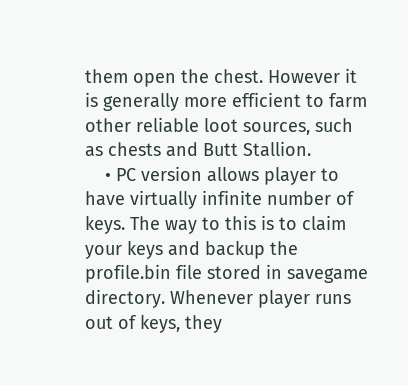them open the chest. However it is generally more efficient to farm other reliable loot sources, such as chests and Butt Stallion.
    • PC version allows player to have virtually infinite number of keys. The way to this is to claim your keys and backup the profile.bin file stored in savegame directory. Whenever player runs out of keys, they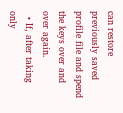can restore previously saved profile file and spend the keys over and over again.
  • If, after taking only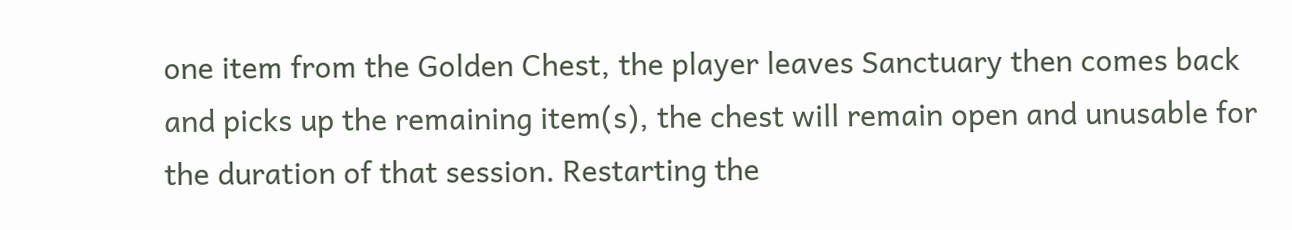one item from the Golden Chest, the player leaves Sanctuary then comes back and picks up the remaining item(s), the chest will remain open and unusable for the duration of that session. Restarting the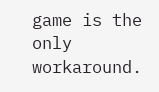game is the only workaround.